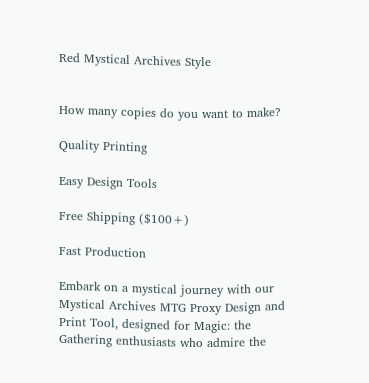Red Mystical Archives Style


How many copies do you want to make?

Quality Printing

Easy Design Tools

Free Shipping ($100+)

Fast Production

Embark on a mystical journey with our Mystical Archives MTG Proxy Design and Print Tool, designed for Magic: the Gathering enthusiasts who admire the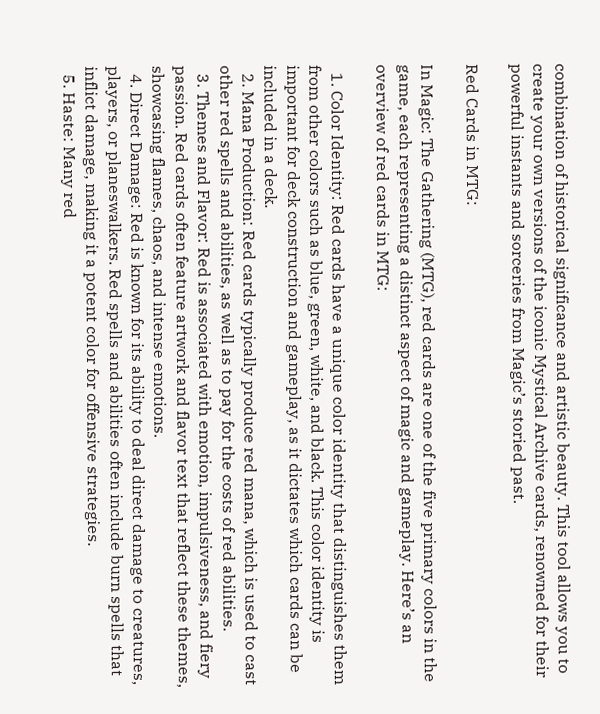combination of historical significance and artistic beauty. This tool allows you to create your own versions of the iconic Mystical Archive cards, renowned for their powerful instants and sorceries from Magic’s storied past.

Red Cards in MTG:

In Magic: The Gathering (MTG), red cards are one of the five primary colors in the game, each representing a distinct aspect of magic and gameplay. Here’s an overview of red cards in MTG:

  1. Color Identity: Red cards have a unique color identity that distinguishes them from other colors such as blue, green, white, and black. This color identity is important for deck construction and gameplay, as it dictates which cards can be included in a deck.
  2. Mana Production: Red cards typically produce red mana, which is used to cast other red spells and abilities, as well as to pay for the costs of red abilities.
  3. Themes and Flavor: Red is associated with emotion, impulsiveness, and fiery passion. Red cards often feature artwork and flavor text that reflect these themes, showcasing flames, chaos, and intense emotions.
  4. Direct Damage: Red is known for its ability to deal direct damage to creatures, players, or planeswalkers. Red spells and abilities often include burn spells that inflict damage, making it a potent color for offensive strategies.
  5. Haste: Many red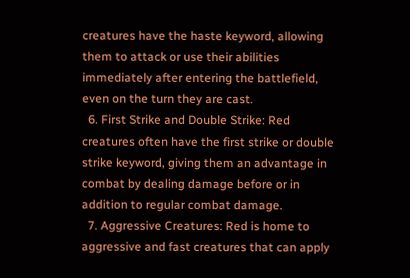creatures have the haste keyword, allowing them to attack or use their abilities immediately after entering the battlefield, even on the turn they are cast.
  6. First Strike and Double Strike: Red creatures often have the first strike or double strike keyword, giving them an advantage in combat by dealing damage before or in addition to regular combat damage.
  7. Aggressive Creatures: Red is home to aggressive and fast creatures that can apply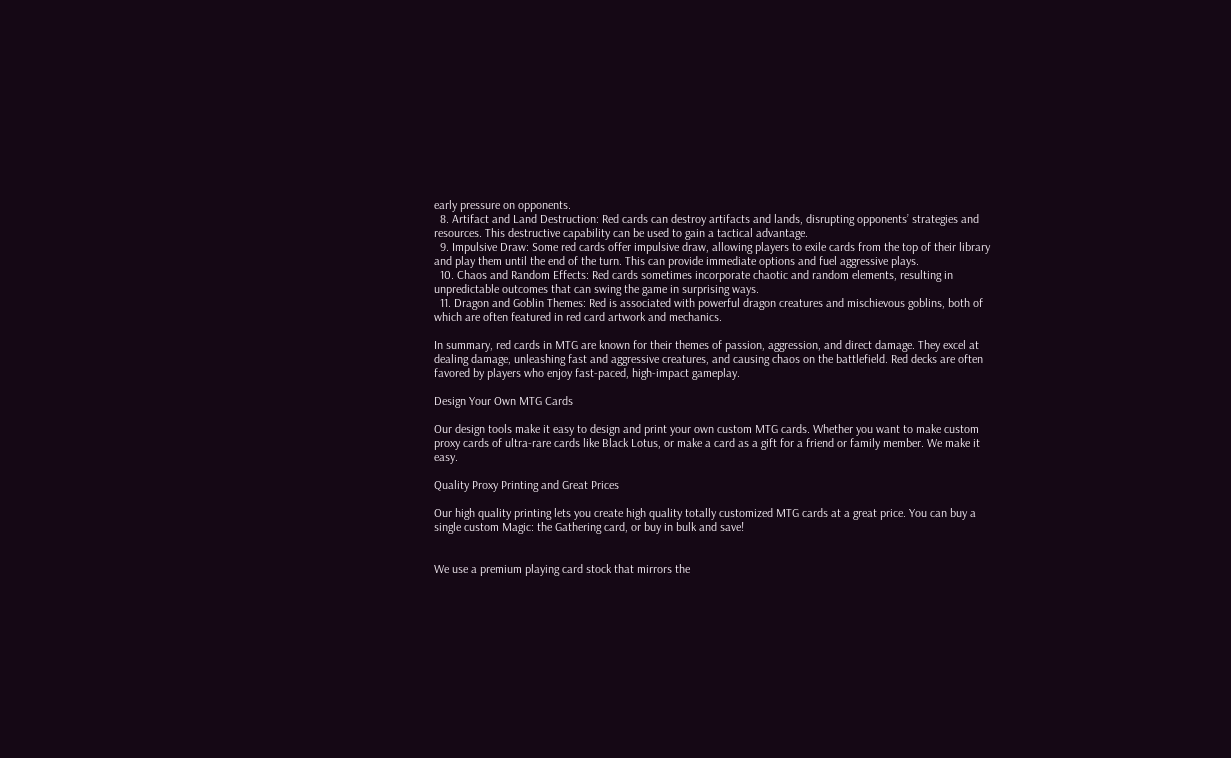early pressure on opponents.
  8. Artifact and Land Destruction: Red cards can destroy artifacts and lands, disrupting opponents’ strategies and resources. This destructive capability can be used to gain a tactical advantage.
  9. Impulsive Draw: Some red cards offer impulsive draw, allowing players to exile cards from the top of their library and play them until the end of the turn. This can provide immediate options and fuel aggressive plays.
  10. Chaos and Random Effects: Red cards sometimes incorporate chaotic and random elements, resulting in unpredictable outcomes that can swing the game in surprising ways.
  11. Dragon and Goblin Themes: Red is associated with powerful dragon creatures and mischievous goblins, both of which are often featured in red card artwork and mechanics.

In summary, red cards in MTG are known for their themes of passion, aggression, and direct damage. They excel at dealing damage, unleashing fast and aggressive creatures, and causing chaos on the battlefield. Red decks are often favored by players who enjoy fast-paced, high-impact gameplay.

Design Your Own MTG Cards

Our design tools make it easy to design and print your own custom MTG cards. Whether you want to make custom proxy cards of ultra-rare cards like Black Lotus, or make a card as a gift for a friend or family member. We make it easy.

Quality Proxy Printing and Great Prices

Our high quality printing lets you create high quality totally customized MTG cards at a great price. You can buy a single custom Magic: the Gathering card, or buy in bulk and save!


We use a premium playing card stock that mirrors the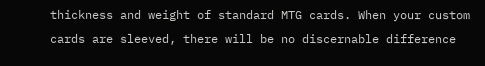thickness and weight of standard MTG cards. When your custom cards are sleeved, there will be no discernable difference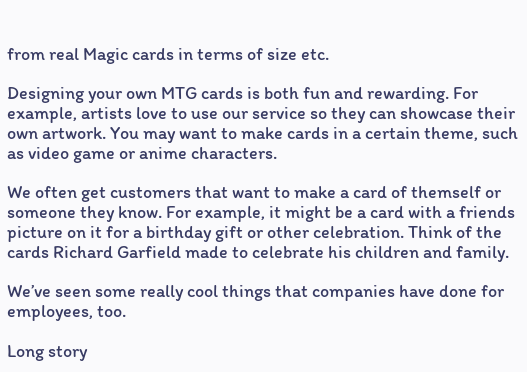from real Magic cards in terms of size etc.

Designing your own MTG cards is both fun and rewarding. For example, artists love to use our service so they can showcase their own artwork. You may want to make cards in a certain theme, such as video game or anime characters.

We often get customers that want to make a card of themself or someone they know. For example, it might be a card with a friends picture on it for a birthday gift or other celebration. Think of the cards Richard Garfield made to celebrate his children and family.

We’ve seen some really cool things that companies have done for employees, too.

Long story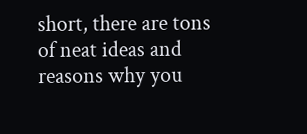short, there are tons of neat ideas and reasons why you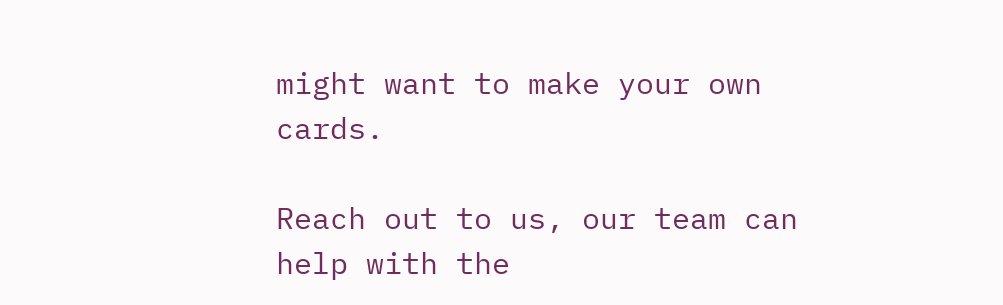might want to make your own cards.

Reach out to us, our team can help with the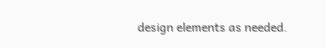design elements as needed.